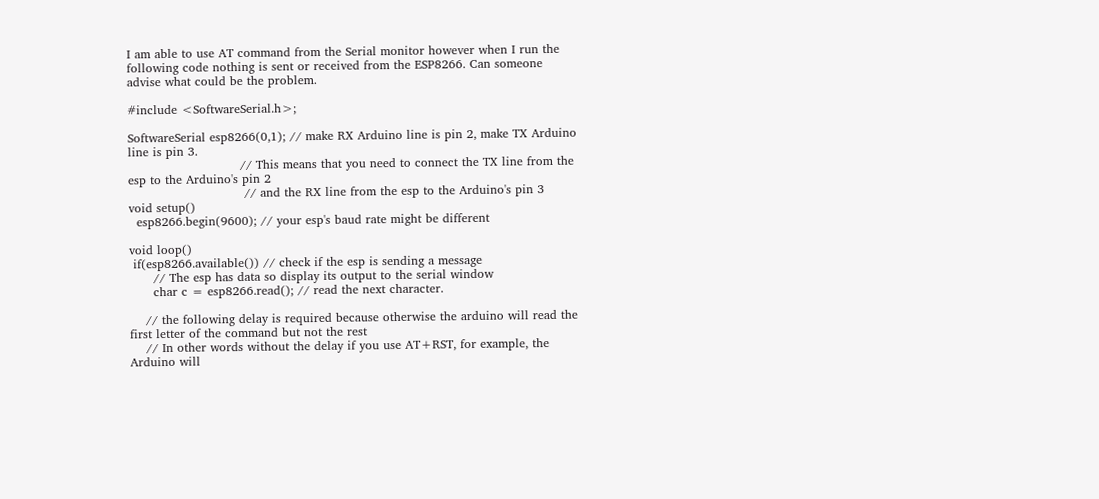I am able to use AT command from the Serial monitor however when I run the following code nothing is sent or received from the ESP8266. Can someone advise what could be the problem.

#include <SoftwareSerial.h>;

SoftwareSerial esp8266(0,1); // make RX Arduino line is pin 2, make TX Arduino line is pin 3.
                            // This means that you need to connect the TX line from the esp to the Arduino's pin 2
                             // and the RX line from the esp to the Arduino's pin 3
void setup()
  esp8266.begin(9600); // your esp's baud rate might be different

void loop()
 if(esp8266.available()) // check if the esp is sending a message
      // The esp has data so display its output to the serial window
      char c = esp8266.read(); // read the next character.

    // the following delay is required because otherwise the arduino will read the first letter of the command but not the rest
    // In other words without the delay if you use AT+RST, for example, the Arduino will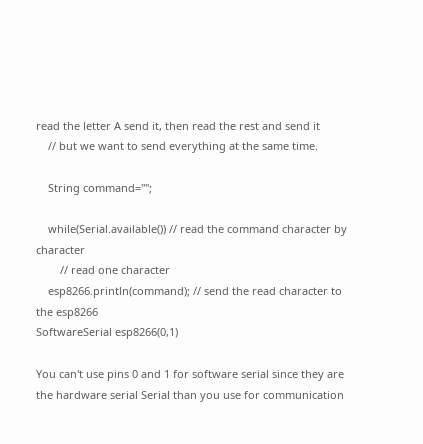read the letter A send it, then read the rest and send it
    // but we want to send everything at the same time.

    String command="";

    while(Serial.available()) // read the command character by character
        // read one character
    esp8266.println(command); // send the read character to the esp8266
SoftwareSerial esp8266(0,1)

You can't use pins 0 and 1 for software serial since they are the hardware serial Serial than you use for communication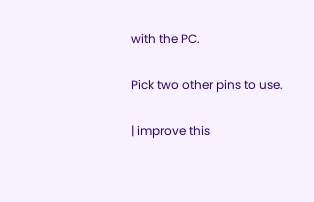with the PC.

Pick two other pins to use.

| improve this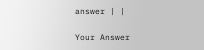answer | |

Your Answer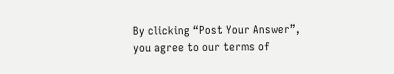By clicking “Post Your Answer”, you agree to our terms of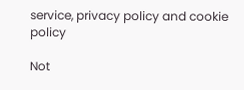service, privacy policy and cookie policy

Not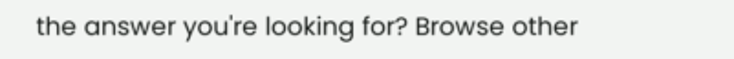the answer you're looking for? Browse other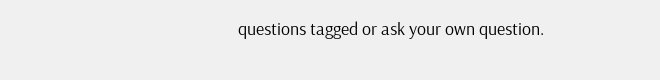questions tagged or ask your own question.